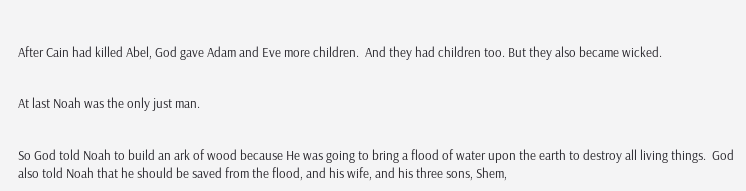After Cain had killed Abel, God gave Adam and Eve more children.  And they had children too. But they also became wicked.


At last Noah was the only just man.


So God told Noah to build an ark of wood because He was going to bring a flood of water upon the earth to destroy all living things.  God also told Noah that he should be saved from the flood, and his wife, and his three sons, Shem,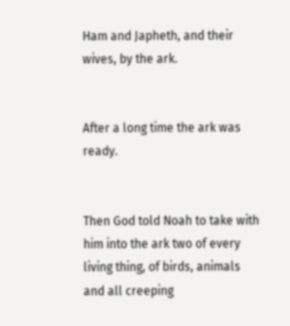Ham and Japheth, and their wives, by the ark.


After a long time the ark was ready.


Then God told Noah to take with him into the ark two of every living thing, of birds, animals and all creeping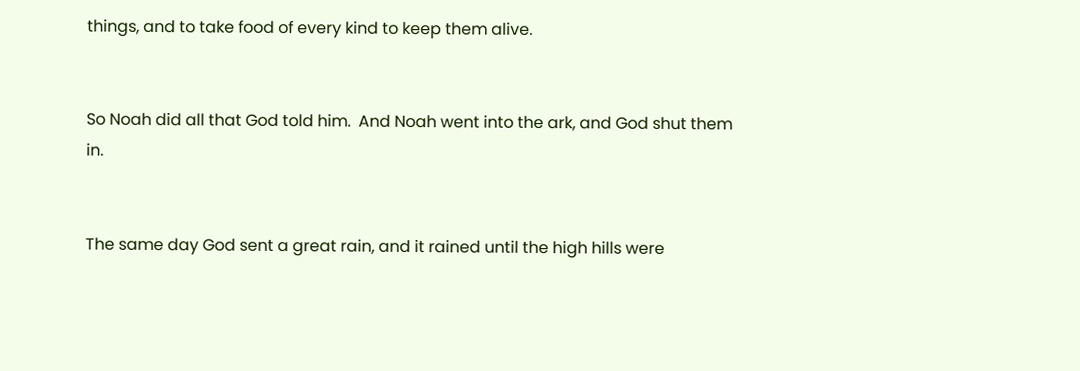things, and to take food of every kind to keep them alive.


So Noah did all that God told him.  And Noah went into the ark, and God shut them in.


The same day God sent a great rain, and it rained until the high hills were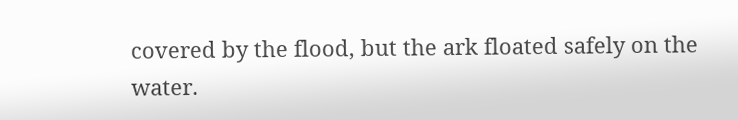covered by the flood, but the ark floated safely on the water.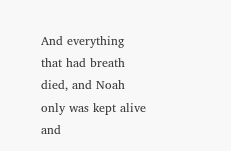And everything that had breath died, and Noah only was kept alive and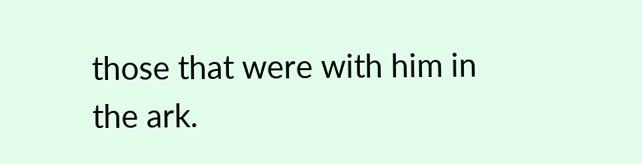those that were with him in the ark.